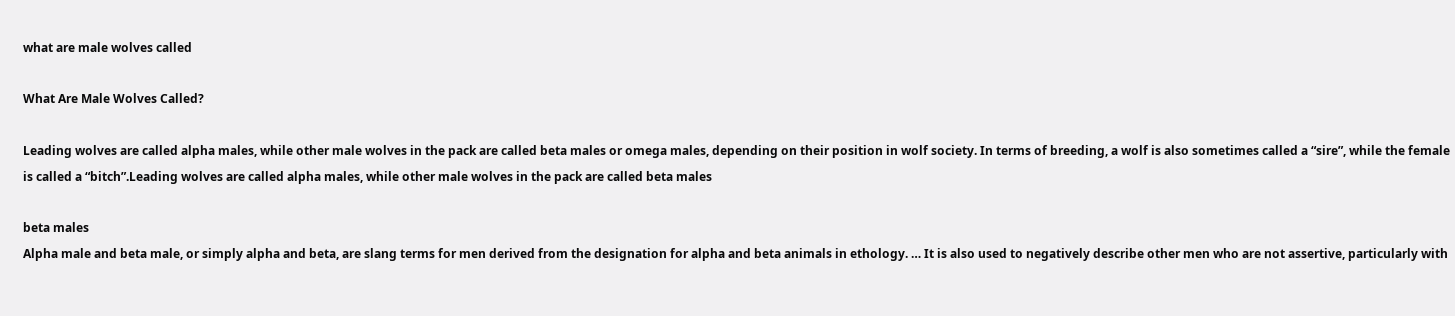what are male wolves called

What Are Male Wolves Called?

Leading wolves are called alpha males, while other male wolves in the pack are called beta males or omega males, depending on their position in wolf society. In terms of breeding, a wolf is also sometimes called a “sire”, while the female is called a “bitch”.Leading wolves are called alpha males, while other male wolves in the pack are called beta males

beta males
Alpha male and beta male, or simply alpha and beta, are slang terms for men derived from the designation for alpha and beta animals in ethology. … It is also used to negatively describe other men who are not assertive, particularly with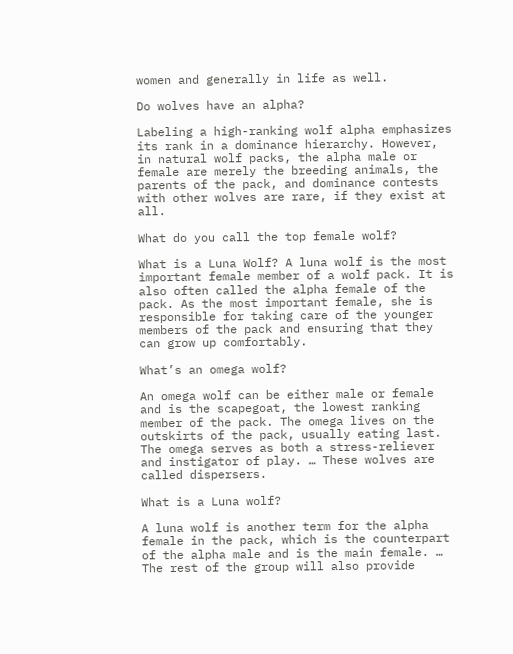women and generally in life as well.

Do wolves have an alpha?

Labeling a high-ranking wolf alpha emphasizes its rank in a dominance hierarchy. However, in natural wolf packs, the alpha male or female are merely the breeding animals, the parents of the pack, and dominance contests with other wolves are rare, if they exist at all.

What do you call the top female wolf?

What is a Luna Wolf? A luna wolf is the most important female member of a wolf pack. It is also often called the alpha female of the pack. As the most important female, she is responsible for taking care of the younger members of the pack and ensuring that they can grow up comfortably.

What’s an omega wolf?

An omega wolf can be either male or female and is the scapegoat, the lowest ranking member of the pack. The omega lives on the outskirts of the pack, usually eating last. The omega serves as both a stress-reliever and instigator of play. … These wolves are called dispersers.

What is a Luna wolf?

A luna wolf is another term for the alpha female in the pack, which is the counterpart of the alpha male and is the main female. … The rest of the group will also provide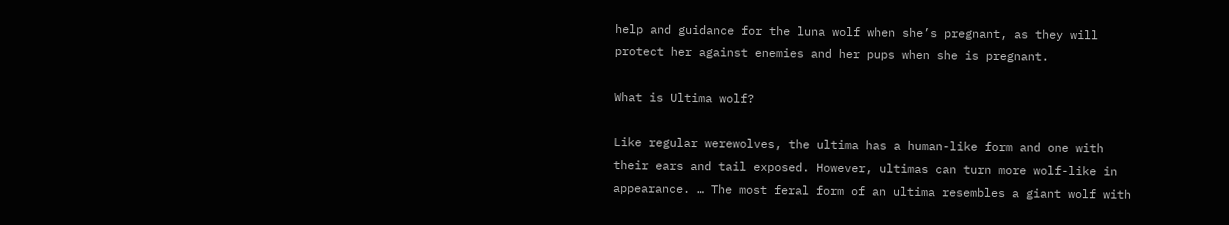help and guidance for the luna wolf when she’s pregnant, as they will protect her against enemies and her pups when she is pregnant.

What is Ultima wolf?

Like regular werewolves, the ultima has a human-like form and one with their ears and tail exposed. However, ultimas can turn more wolf-like in appearance. … The most feral form of an ultima resembles a giant wolf with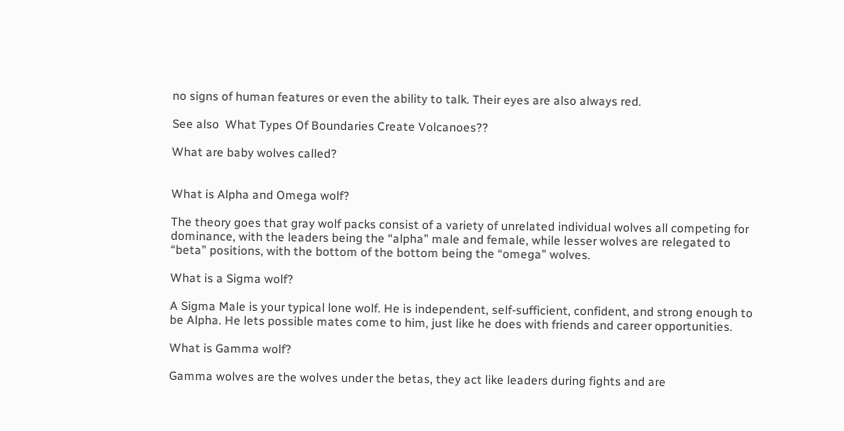no signs of human features or even the ability to talk. Their eyes are also always red.

See also  What Types Of Boundaries Create Volcanoes??

What are baby wolves called?


What is Alpha and Omega wolf?

The theory goes that gray wolf packs consist of a variety of unrelated individual wolves all competing for dominance, with the leaders being the “alpha” male and female, while lesser wolves are relegated to “beta” positions, with the bottom of the bottom being the “omega” wolves.

What is a Sigma wolf?

A Sigma Male is your typical lone wolf. He is independent, self-sufficient, confident, and strong enough to be Alpha. He lets possible mates come to him, just like he does with friends and career opportunities.

What is Gamma wolf?

Gamma wolves are the wolves under the betas, they act like leaders during fights and are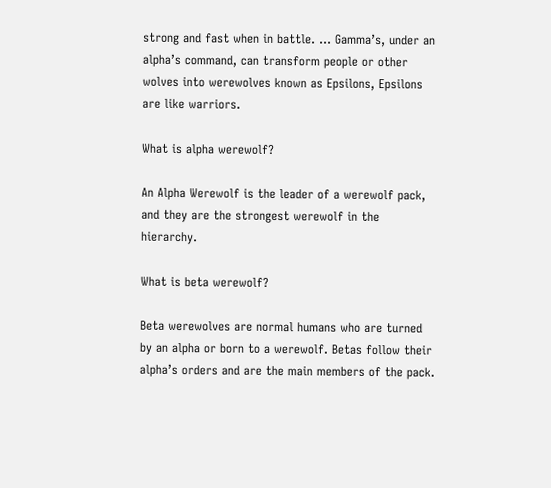strong and fast when in battle. … Gamma’s, under an alpha’s command, can transform people or other wolves into werewolves known as Epsilons, Epsilons are like warriors.

What is alpha werewolf?

An Alpha Werewolf is the leader of a werewolf pack, and they are the strongest werewolf in the hierarchy.

What is beta werewolf?

Beta werewolves are normal humans who are turned by an alpha or born to a werewolf. Betas follow their alpha’s orders and are the main members of the pack.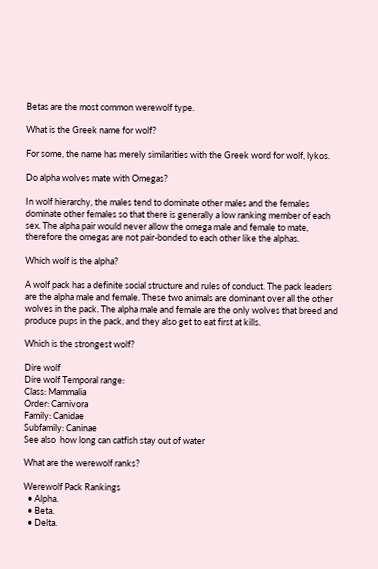Betas are the most common werewolf type.

What is the Greek name for wolf?

For some, the name has merely similarities with the Greek word for wolf, lykos.

Do alpha wolves mate with Omegas?

In wolf hierarchy, the males tend to dominate other males and the females dominate other females so that there is generally a low ranking member of each sex. The alpha pair would never allow the omega male and female to mate, therefore the omegas are not pair-bonded to each other like the alphas.

Which wolf is the alpha?

A wolf pack has a definite social structure and rules of conduct. The pack leaders are the alpha male and female. These two animals are dominant over all the other wolves in the pack. The alpha male and female are the only wolves that breed and produce pups in the pack, and they also get to eat first at kills.

Which is the strongest wolf?

Dire wolf
Dire wolf Temporal range:
Class: Mammalia
Order: Carnivora
Family: Canidae
Subfamily: Caninae
See also  how long can catfish stay out of water

What are the werewolf ranks?

Werewolf Pack Rankings
  • Alpha.
  • Beta.
  • Delta.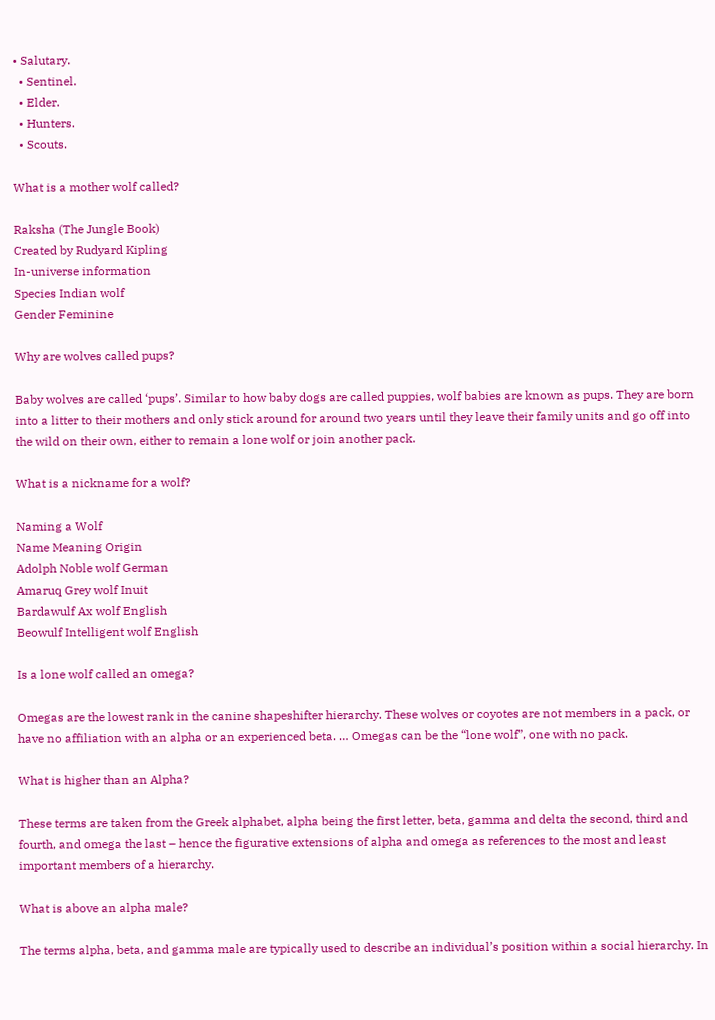• Salutary.
  • Sentinel.
  • Elder.
  • Hunters.
  • Scouts.

What is a mother wolf called?

Raksha (The Jungle Book)
Created by Rudyard Kipling
In-universe information
Species Indian wolf
Gender Feminine

Why are wolves called pups?

Baby wolves are called ‘pups’. Similar to how baby dogs are called puppies, wolf babies are known as pups. They are born into a litter to their mothers and only stick around for around two years until they leave their family units and go off into the wild on their own, either to remain a lone wolf or join another pack.

What is a nickname for a wolf?

Naming a Wolf
Name Meaning Origin
Adolph Noble wolf German
Amaruq Grey wolf Inuit
Bardawulf Ax wolf English
Beowulf Intelligent wolf English

Is a lone wolf called an omega?

Omegas are the lowest rank in the canine shapeshifter hierarchy. These wolves or coyotes are not members in a pack, or have no affiliation with an alpha or an experienced beta. … Omegas can be the “lone wolf”, one with no pack.

What is higher than an Alpha?

These terms are taken from the Greek alphabet, alpha being the first letter, beta, gamma and delta the second, third and fourth, and omega the last – hence the figurative extensions of alpha and omega as references to the most and least important members of a hierarchy.

What is above an alpha male?

The terms alpha, beta, and gamma male are typically used to describe an individual’s position within a social hierarchy. In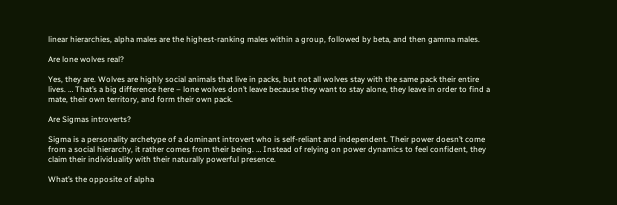linear hierarchies, alpha males are the highest-ranking males within a group, followed by beta, and then gamma males.

Are lone wolves real?

Yes, they are. Wolves are highly social animals that live in packs, but not all wolves stay with the same pack their entire lives. … That’s a big difference here – lone wolves don’t leave because they want to stay alone, they leave in order to find a mate, their own territory, and form their own pack.

Are Sigmas introverts?

Sigma is a personality archetype of a dominant introvert who is self-reliant and independent. Their power doesn’t come from a social hierarchy, it rather comes from their being. … Instead of relying on power dynamics to feel confident, they claim their individuality with their naturally powerful presence.

What’s the opposite of alpha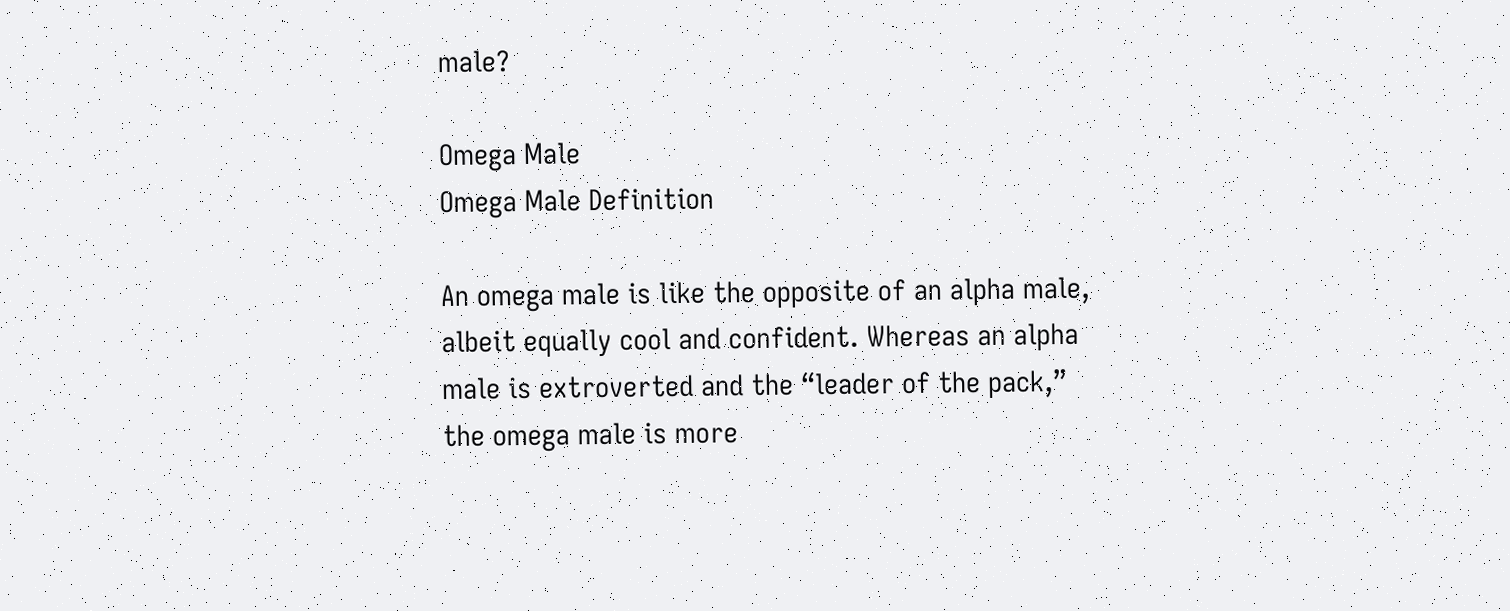male?

Omega Male
Omega Male Definition

An omega male is like the opposite of an alpha male, albeit equally cool and confident. Whereas an alpha male is extroverted and the “leader of the pack,” the omega male is more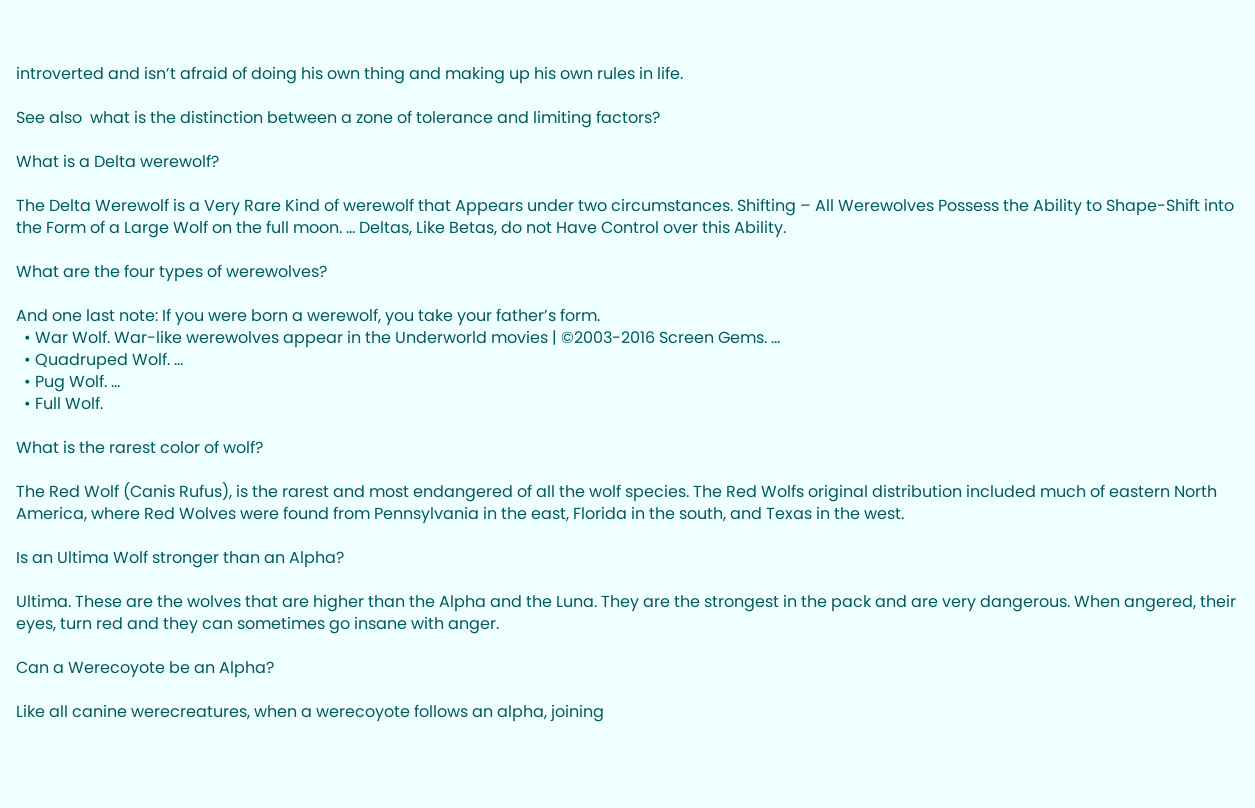introverted and isn’t afraid of doing his own thing and making up his own rules in life.

See also  what is the distinction between a zone of tolerance and limiting factors?

What is a Delta werewolf?

The Delta Werewolf is a Very Rare Kind of werewolf that Appears under two circumstances. Shifting – All Werewolves Possess the Ability to Shape-Shift into the Form of a Large Wolf on the full moon. … Deltas, Like Betas, do not Have Control over this Ability.

What are the four types of werewolves?

And one last note: If you were born a werewolf, you take your father’s form.
  • War Wolf. War-like werewolves appear in the Underworld movies | ©2003-2016 Screen Gems. …
  • Quadruped Wolf. …
  • Pug Wolf. …
  • Full Wolf.

What is the rarest color of wolf?

The Red Wolf (Canis Rufus), is the rarest and most endangered of all the wolf species. The Red Wolfs original distribution included much of eastern North America, where Red Wolves were found from Pennsylvania in the east, Florida in the south, and Texas in the west.

Is an Ultima Wolf stronger than an Alpha?

Ultima. These are the wolves that are higher than the Alpha and the Luna. They are the strongest in the pack and are very dangerous. When angered, their eyes, turn red and they can sometimes go insane with anger.

Can a Werecoyote be an Alpha?

Like all canine werecreatures, when a werecoyote follows an alpha, joining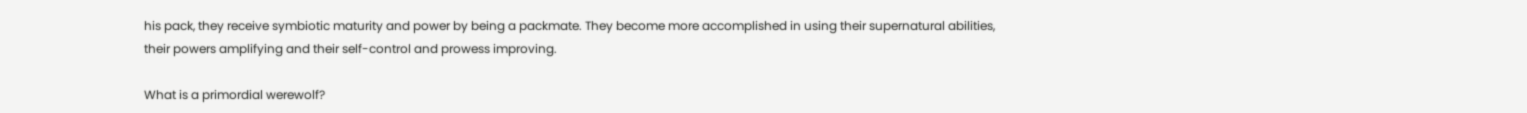his pack, they receive symbiotic maturity and power by being a packmate. They become more accomplished in using their supernatural abilities, their powers amplifying and their self-control and prowess improving.

What is a primordial werewolf?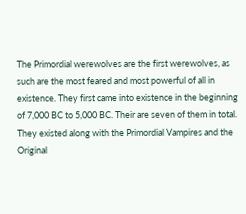The Primordial werewolves are the first werewolves, as such are the most feared and most powerful of all in existence. They first came into existence in the beginning of 7,000 BC to 5,000 BC. Their are seven of them in total. They existed along with the Primordial Vampires and the Original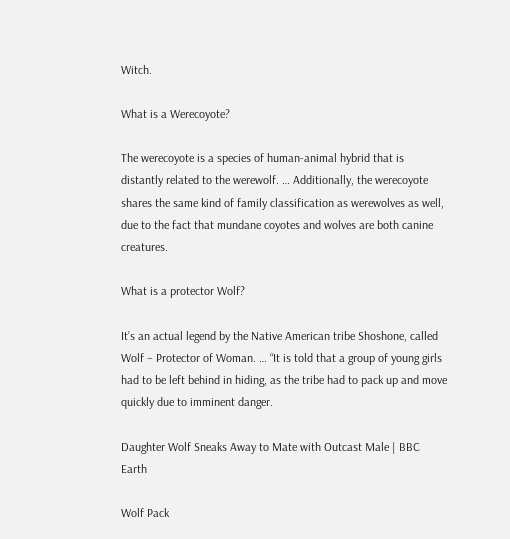Witch.

What is a Werecoyote?

The werecoyote is a species of human-animal hybrid that is distantly related to the werewolf. … Additionally, the werecoyote shares the same kind of family classification as werewolves as well, due to the fact that mundane coyotes and wolves are both canine creatures.

What is a protector Wolf?

It’s an actual legend by the Native American tribe Shoshone, called Wolf – Protector of Woman. … “It is told that a group of young girls had to be left behind in hiding, as the tribe had to pack up and move quickly due to imminent danger.

Daughter Wolf Sneaks Away to Mate with Outcast Male | BBC Earth

Wolf Pack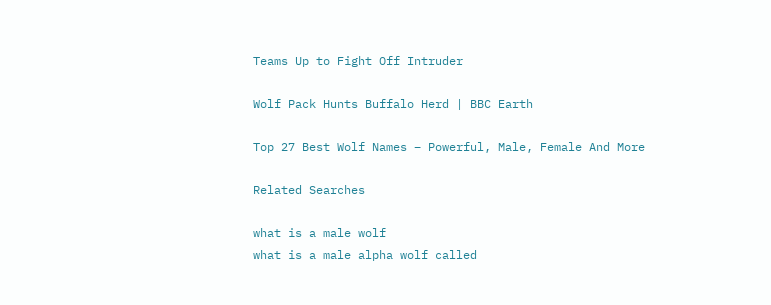Teams Up to Fight Off Intruder

Wolf Pack Hunts Buffalo Herd | BBC Earth

Top 27 Best Wolf Names – Powerful, Male, Female And More

Related Searches

what is a male wolf
what is a male alpha wolf called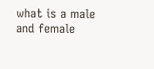what is a male and female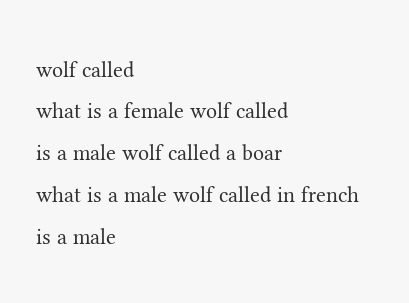wolf called
what is a female wolf called
is a male wolf called a boar
what is a male wolf called in french
is a male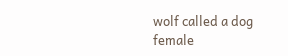wolf called a dog
female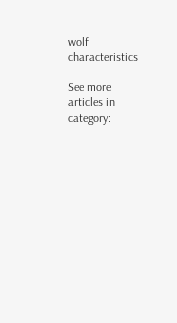wolf characteristics

See more articles in category: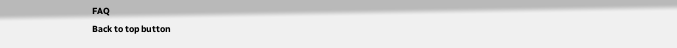FAQ
Back to top button